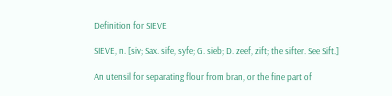Definition for SIEVE

SIEVE, n. [siv; Sax. sife, syfe; G. sieb; D. zeef, zift; the sifter. See Sift.]

An utensil for separating flour from bran, or the fine part of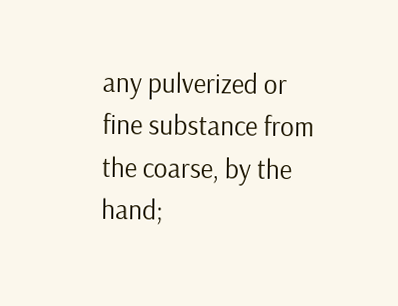any pulverized or fine substance from the coarse, by the hand;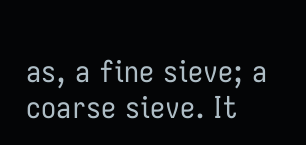as, a fine sieve; a coarse sieve. It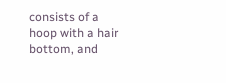consists of a hoop with a hair bottom, and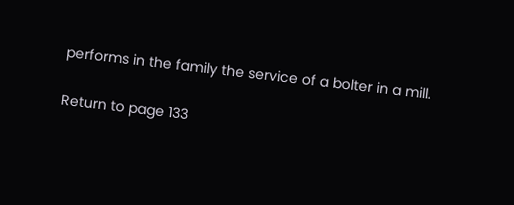performs in the family the service of a bolter in a mill.

Return to page 133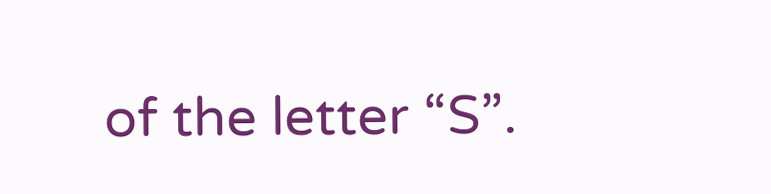of the letter “S”.